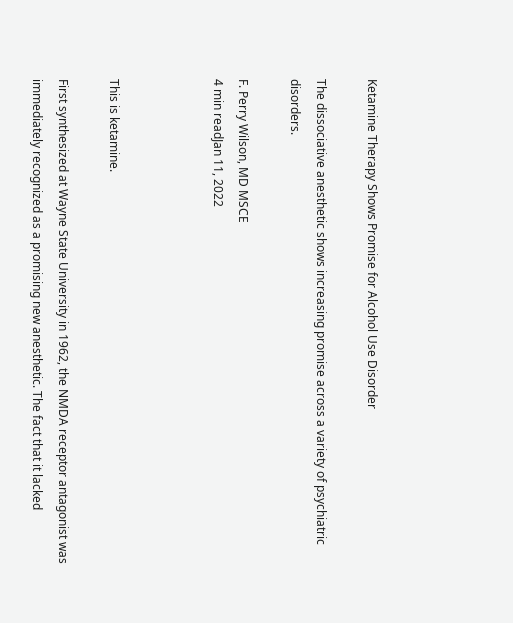Ketamine Therapy Shows Promise for Alcohol Use Disorder

The dissociative anesthetic shows increasing promise across a variety of psychiatric disorders.

F. Perry Wilson, MD MSCE
4 min readJan 11, 2022



This is ketamine.

First synthesized at Wayne State University in 1962, the NMDA receptor antagonist was immediately recognized as a promising new anesthetic. The fact that it lacked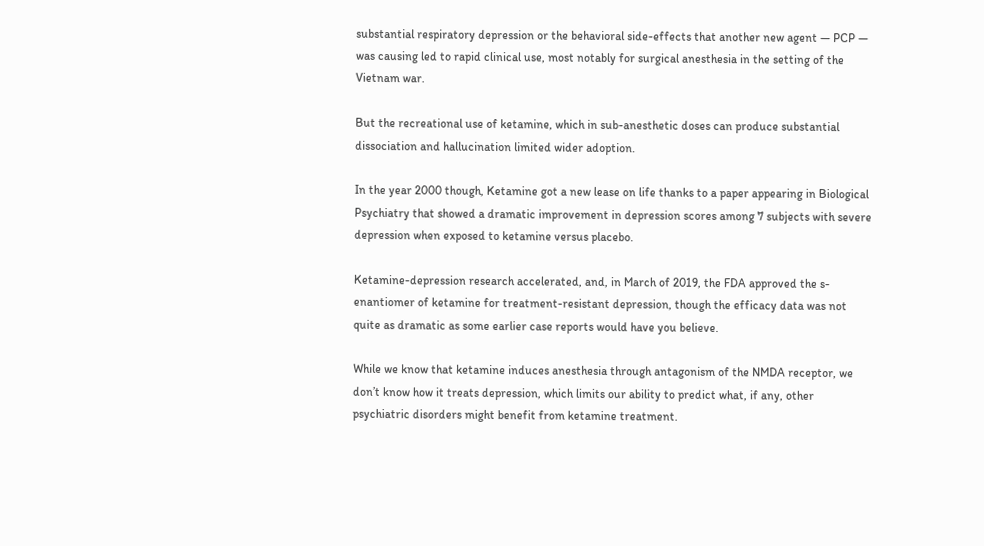substantial respiratory depression or the behavioral side-effects that another new agent — PCP — was causing led to rapid clinical use, most notably for surgical anesthesia in the setting of the Vietnam war.

But the recreational use of ketamine, which in sub-anesthetic doses can produce substantial dissociation and hallucination limited wider adoption.

In the year 2000 though, Ketamine got a new lease on life thanks to a paper appearing in Biological Psychiatry that showed a dramatic improvement in depression scores among 7 subjects with severe depression when exposed to ketamine versus placebo.

Ketamine-depression research accelerated, and, in March of 2019, the FDA approved the s-enantiomer of ketamine for treatment-resistant depression, though the efficacy data was not quite as dramatic as some earlier case reports would have you believe.

While we know that ketamine induces anesthesia through antagonism of the NMDA receptor, we don’t know how it treats depression, which limits our ability to predict what, if any, other psychiatric disorders might benefit from ketamine treatment.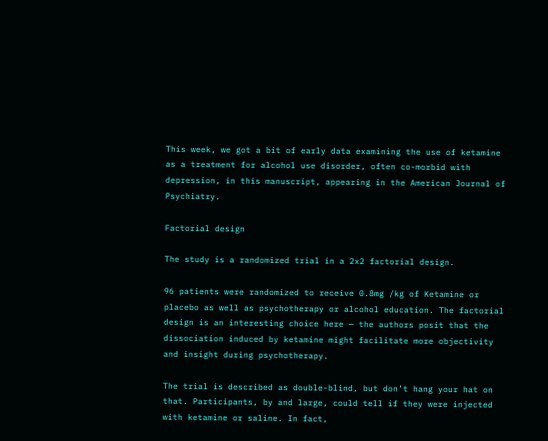This week, we got a bit of early data examining the use of ketamine as a treatment for alcohol use disorder, often co-morbid with depression, in this manuscript, appearing in the American Journal of Psychiatry.

Factorial design

The study is a randomized trial in a 2x2 factorial design.

96 patients were randomized to receive 0.8mg /kg of Ketamine or placebo as well as psychotherapy or alcohol education. The factorial design is an interesting choice here — the authors posit that the dissociation induced by ketamine might facilitate more objectivity and insight during psychotherapy.

The trial is described as double-blind, but don’t hang your hat on that. Participants, by and large, could tell if they were injected with ketamine or saline. In fact,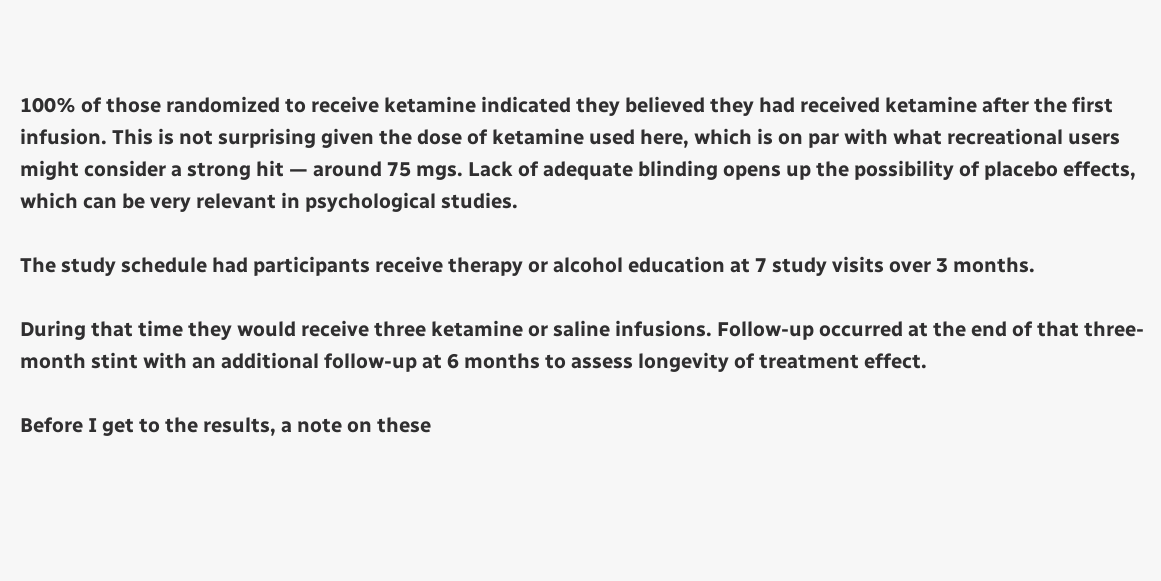100% of those randomized to receive ketamine indicated they believed they had received ketamine after the first infusion. This is not surprising given the dose of ketamine used here, which is on par with what recreational users might consider a strong hit — around 75 mgs. Lack of adequate blinding opens up the possibility of placebo effects, which can be very relevant in psychological studies.

The study schedule had participants receive therapy or alcohol education at 7 study visits over 3 months.

During that time they would receive three ketamine or saline infusions. Follow-up occurred at the end of that three-month stint with an additional follow-up at 6 months to assess longevity of treatment effect.

Before I get to the results, a note on these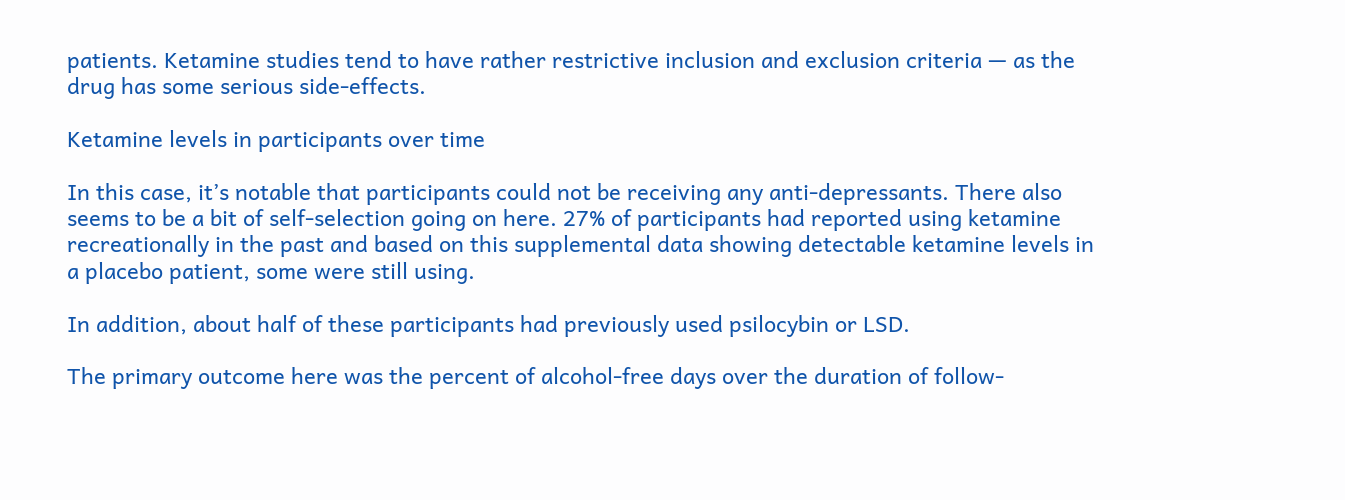patients. Ketamine studies tend to have rather restrictive inclusion and exclusion criteria — as the drug has some serious side-effects.

Ketamine levels in participants over time

In this case, it’s notable that participants could not be receiving any anti-depressants. There also seems to be a bit of self-selection going on here. 27% of participants had reported using ketamine recreationally in the past and based on this supplemental data showing detectable ketamine levels in a placebo patient, some were still using.

In addition, about half of these participants had previously used psilocybin or LSD.

The primary outcome here was the percent of alcohol-free days over the duration of follow-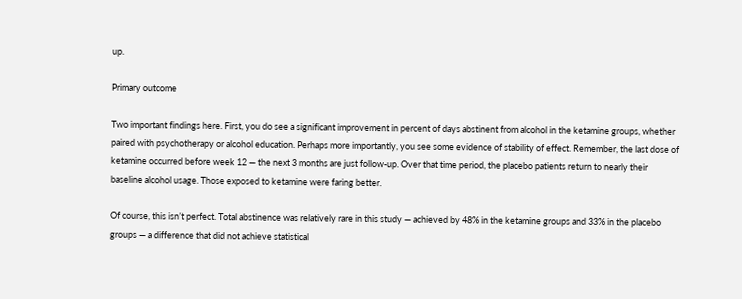up.

Primary outcome

Two important findings here. First, you do see a significant improvement in percent of days abstinent from alcohol in the ketamine groups, whether paired with psychotherapy or alcohol education. Perhaps more importantly, you see some evidence of stability of effect. Remember, the last dose of ketamine occurred before week 12 — the next 3 months are just follow-up. Over that time period, the placebo patients return to nearly their baseline alcohol usage. Those exposed to ketamine were faring better.

Of course, this isn’t perfect. Total abstinence was relatively rare in this study — achieved by 48% in the ketamine groups and 33% in the placebo groups — a difference that did not achieve statistical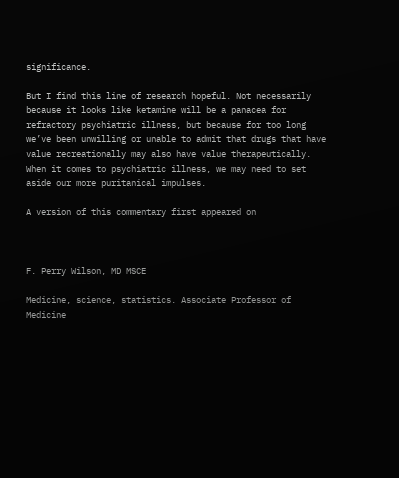significance.

But I find this line of research hopeful. Not necessarily because it looks like ketamine will be a panacea for refractory psychiatric illness, but because for too long we’ve been unwilling or unable to admit that drugs that have value recreationally may also have value therapeutically. When it comes to psychiatric illness, we may need to set aside our more puritanical impulses.

A version of this commentary first appeared on



F. Perry Wilson, MD MSCE

Medicine, science, statistics. Associate Professor of Medicine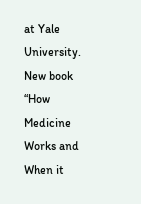at Yale University. New book “How Medicine Works and When it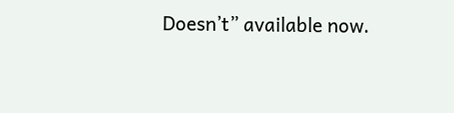Doesn’t” available now.